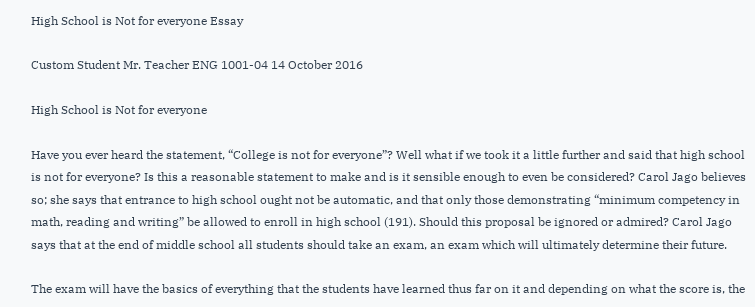High School is Not for everyone Essay

Custom Student Mr. Teacher ENG 1001-04 14 October 2016

High School is Not for everyone

Have you ever heard the statement, “College is not for everyone”? Well what if we took it a little further and said that high school is not for everyone? Is this a reasonable statement to make and is it sensible enough to even be considered? Carol Jago believes so; she says that entrance to high school ought not be automatic, and that only those demonstrating “minimum competency in math, reading and writing” be allowed to enroll in high school (191). Should this proposal be ignored or admired? Carol Jago says that at the end of middle school all students should take an exam, an exam which will ultimately determine their future.

The exam will have the basics of everything that the students have learned thus far on it and depending on what the score is, the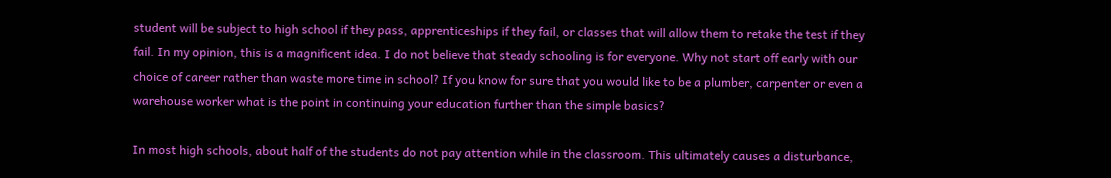student will be subject to high school if they pass, apprenticeships if they fail, or classes that will allow them to retake the test if they fail. In my opinion, this is a magnificent idea. I do not believe that steady schooling is for everyone. Why not start off early with our choice of career rather than waste more time in school? If you know for sure that you would like to be a plumber, carpenter or even a warehouse worker what is the point in continuing your education further than the simple basics?

In most high schools, about half of the students do not pay attention while in the classroom. This ultimately causes a disturbance,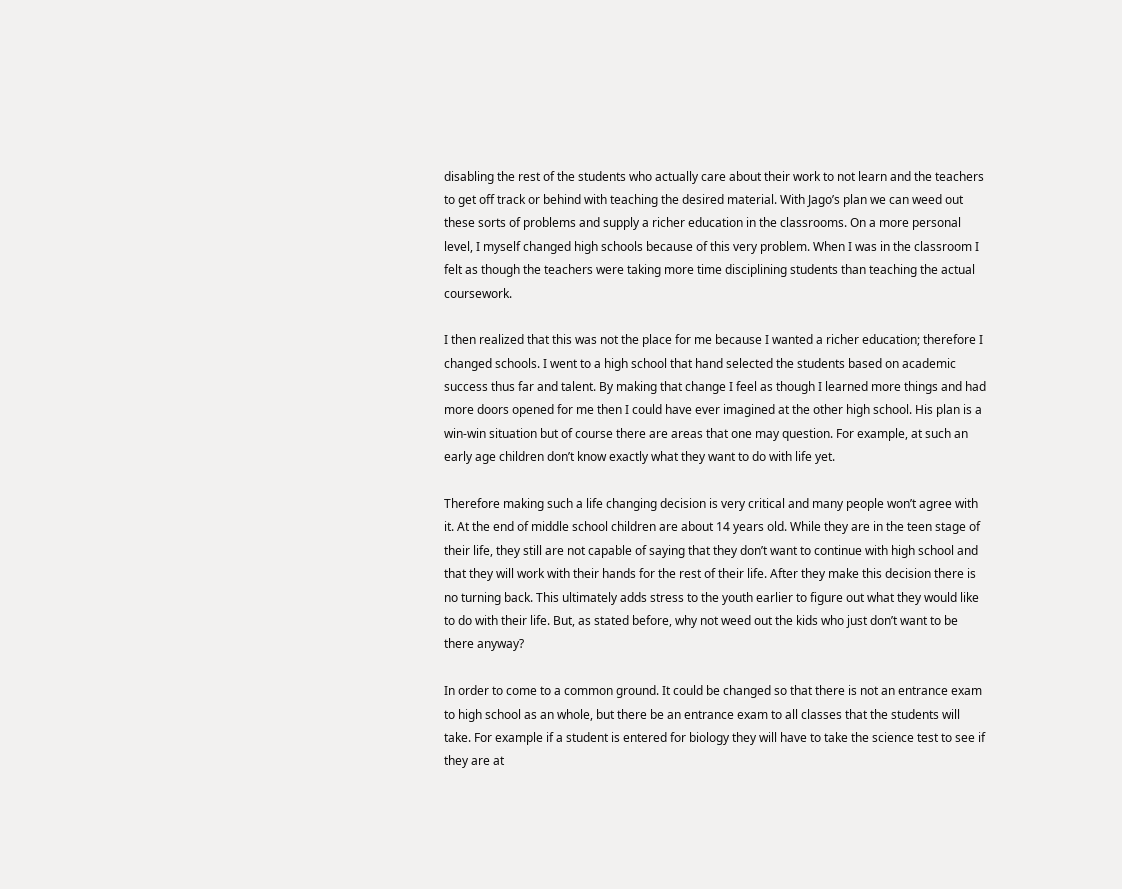disabling the rest of the students who actually care about their work to not learn and the teachers to get off track or behind with teaching the desired material. With Jago’s plan we can weed out these sorts of problems and supply a richer education in the classrooms. On a more personal level, I myself changed high schools because of this very problem. When I was in the classroom I felt as though the teachers were taking more time disciplining students than teaching the actual coursework.

I then realized that this was not the place for me because I wanted a richer education; therefore I changed schools. I went to a high school that hand selected the students based on academic success thus far and talent. By making that change I feel as though I learned more things and had more doors opened for me then I could have ever imagined at the other high school. His plan is a win-win situation but of course there are areas that one may question. For example, at such an early age children don’t know exactly what they want to do with life yet.

Therefore making such a life changing decision is very critical and many people won’t agree with it. At the end of middle school children are about 14 years old. While they are in the teen stage of their life, they still are not capable of saying that they don’t want to continue with high school and that they will work with their hands for the rest of their life. After they make this decision there is no turning back. This ultimately adds stress to the youth earlier to figure out what they would like to do with their life. But, as stated before, why not weed out the kids who just don’t want to be there anyway?

In order to come to a common ground. It could be changed so that there is not an entrance exam to high school as an whole, but there be an entrance exam to all classes that the students will take. For example if a student is entered for biology they will have to take the science test to see if they are at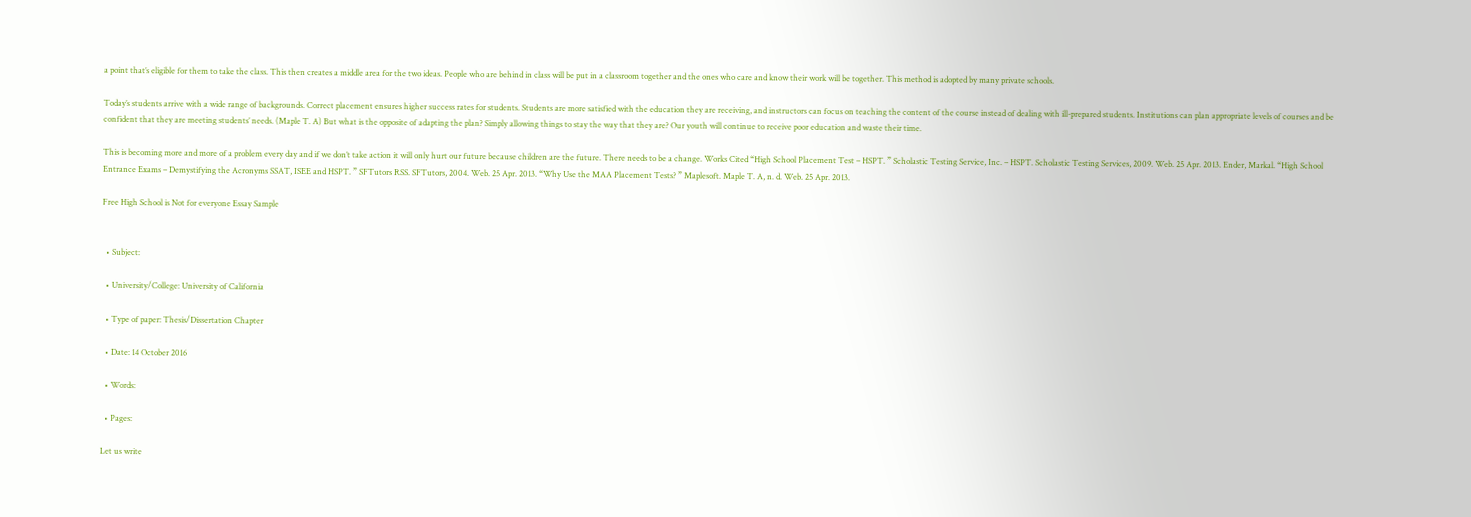a point that’s eligible for them to take the class. This then creates a middle area for the two ideas. People who are behind in class will be put in a classroom together and the ones who care and know their work will be together. This method is adopted by many private schools.

Today’s students arrive with a wide range of backgrounds. Correct placement ensures higher success rates for students. Students are more satisfied with the education they are receiving, and instructors can focus on teaching the content of the course instead of dealing with ill-prepared students. Institutions can plan appropriate levels of courses and be confident that they are meeting students’ needs. (Maple T. A) But what is the opposite of adapting the plan? Simply allowing things to stay the way that they are? Our youth will continue to receive poor education and waste their time.

This is becoming more and more of a problem every day and if we don’t take action it will only hurt our future because children are the future. There needs to be a change. Works Cited “High School Placement Test – HSPT. ” Scholastic Testing Service, Inc. – HSPT. Scholastic Testing Services, 2009. Web. 25 Apr. 2013. Ender, Markal. “High School Entrance Exams – Demystifying the Acronyms SSAT, ISEE and HSPT. ” SFTutors RSS. SFTutors, 2004. Web. 25 Apr. 2013. “Why Use the MAA Placement Tests? ” Maplesoft. Maple T. A, n. d. Web. 25 Apr. 2013.

Free High School is Not for everyone Essay Sample


  • Subject:

  • University/College: University of California

  • Type of paper: Thesis/Dissertation Chapter

  • Date: 14 October 2016

  • Words:

  • Pages:

Let us write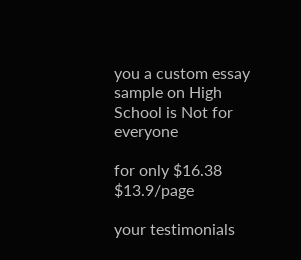you a custom essay sample on High School is Not for everyone

for only $16.38 $13.9/page

your testimonials